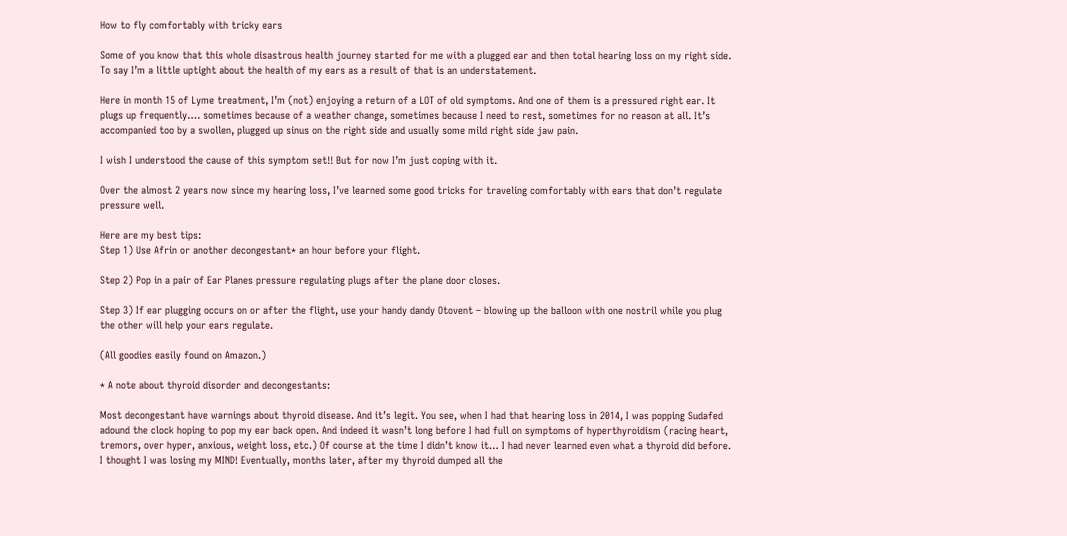How to fly comfortably with tricky ears

Some of you know that this whole disastrous health journey started for me with a plugged ear and then total hearing loss on my right side. To say I’m a little uptight about the health of my ears as a result of that is an understatement.

Here in month 15 of Lyme treatment, I’m (not) enjoying a return of a LOT of old symptoms. And one of them is a pressured right ear. It plugs up frequently…. sometimes because of a weather change, sometimes because I need to rest, sometimes for no reason at all. It’s accompanied too by a swollen, plugged up sinus on the right side and usually some mild right side jaw pain.

I wish I understood the cause of this symptom set!! But for now I’m just coping with it.

Over the almost 2 years now since my hearing loss, I’ve learned some good tricks for traveling comfortably with ears that don’t regulate pressure well.

Here are my best tips:
Step 1) Use Afrin or another decongestant* an hour before your flight.

Step 2) Pop in a pair of Ear Planes pressure regulating plugs after the plane door closes.

Step 3) If ear plugging occurs on or after the flight, use your handy dandy Otovent – blowing up the balloon with one nostril while you plug the other will help your ears regulate.

(All goodies easily found on Amazon.)

* A note about thyroid disorder and decongestants:

Most decongestant have warnings about thyroid disease. And it’s legit. You see, when I had that hearing loss in 2014, I was popping Sudafed adound the clock hoping to pop my ear back open. And indeed it wasn’t long before I had full on symptoms of hyperthyroidism (racing heart, tremors, over hyper, anxious, weight loss, etc.) Of course at the time I didn’t know it… I had never learned even what a thyroid did before.  I thought I was losing my MIND! Eventually, months later, after my thyroid dumped all the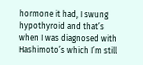hormone it had, I swung hypothyroid and that’s when I was diagnosed with Hashimoto’s which I’m still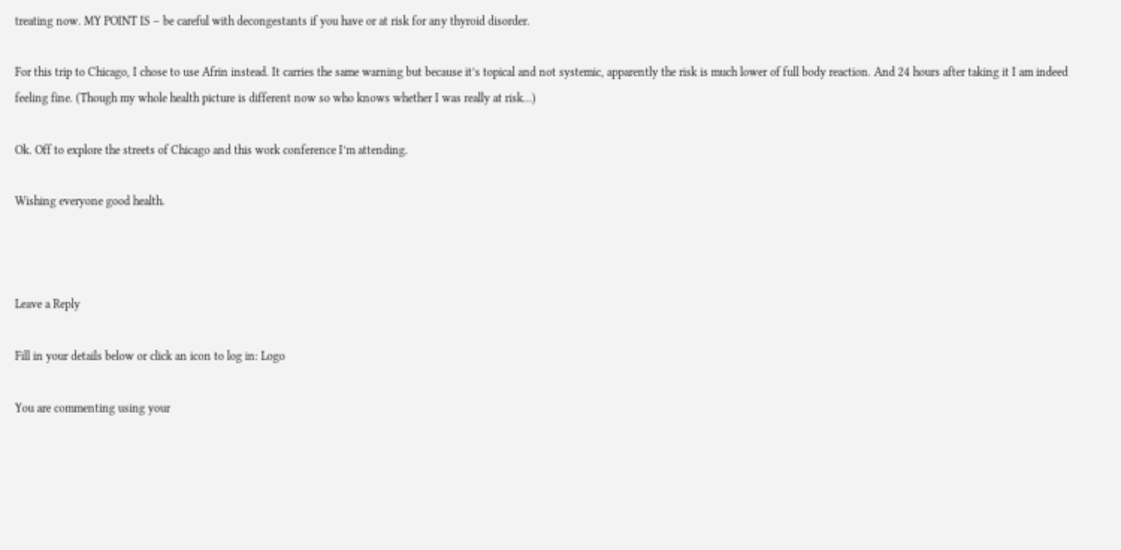treating now. MY POINT IS – be careful with decongestants if you have or at risk for any thyroid disorder.

For this trip to Chicago, I chose to use Afrin instead. It carries the same warning but because it’s topical and not systemic, apparently the risk is much lower of full body reaction. And 24 hours after taking it I am indeed feeling fine. (Though my whole health picture is different now so who knows whether I was really at risk…)

Ok. Off to explore the streets of Chicago and this work conference I’m attending.

Wishing everyone good health.



Leave a Reply

Fill in your details below or click an icon to log in: Logo

You are commenting using your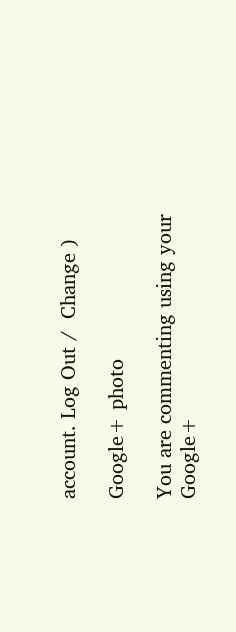account. Log Out /  Change )

Google+ photo

You are commenting using your Google+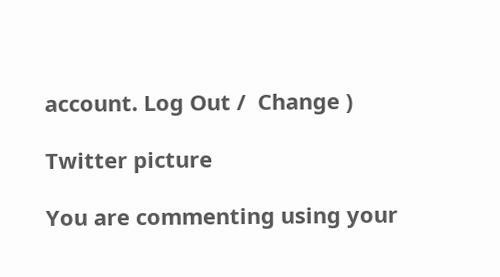account. Log Out /  Change )

Twitter picture

You are commenting using your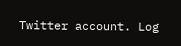Twitter account. Log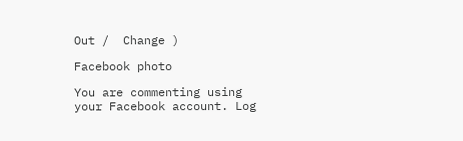Out /  Change )

Facebook photo

You are commenting using your Facebook account. Log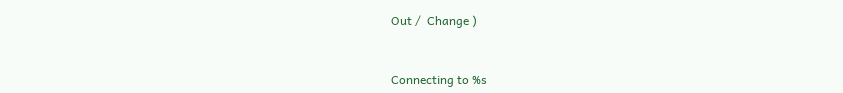Out /  Change )


Connecting to %s